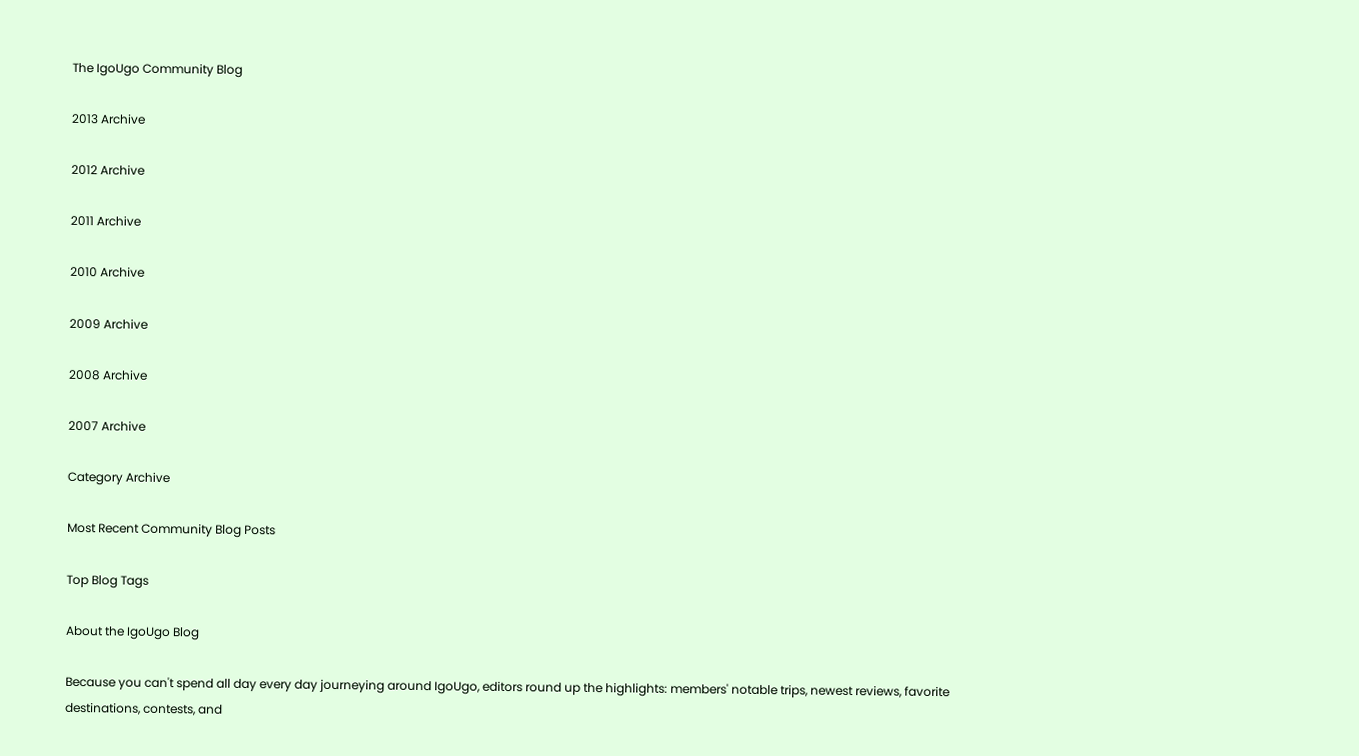The IgoUgo Community Blog

2013 Archive

2012 Archive

2011 Archive

2010 Archive

2009 Archive

2008 Archive

2007 Archive

Category Archive

Most Recent Community Blog Posts

Top Blog Tags

About the IgoUgo Blog

Because you can't spend all day every day journeying around IgoUgo, editors round up the highlights: members' notable trips, newest reviews, favorite destinations, contests, and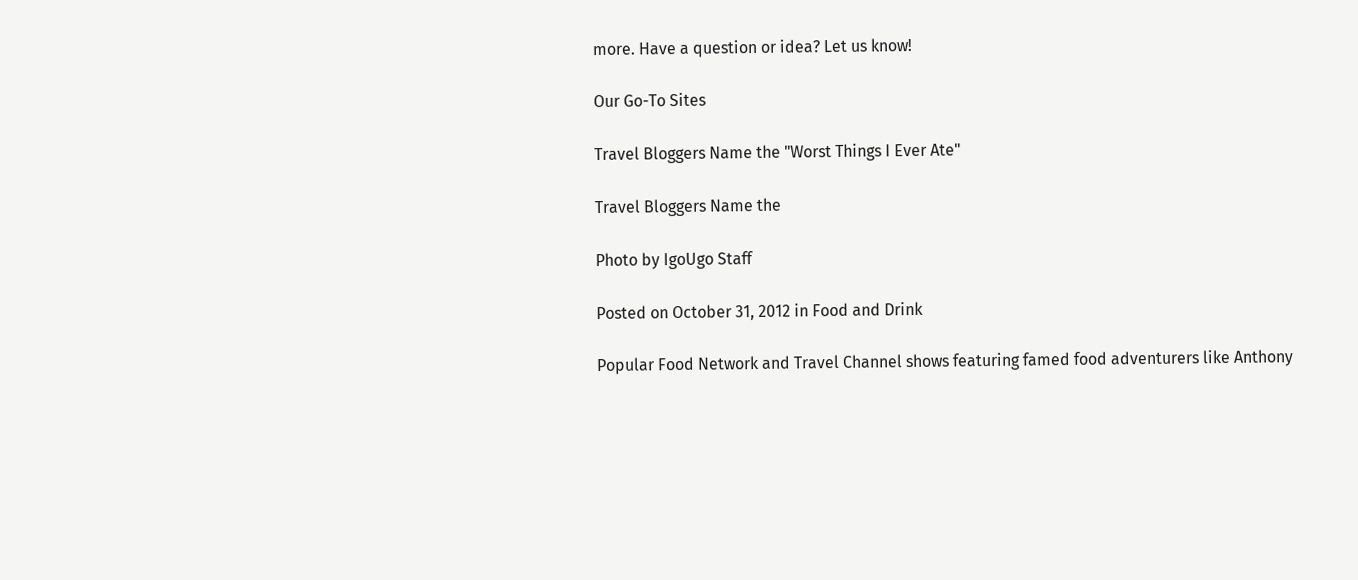more. Have a question or idea? Let us know!

Our Go-To Sites

Travel Bloggers Name the "Worst Things I Ever Ate"

Travel Bloggers Name the

Photo by IgoUgo Staff

Posted on October 31, 2012 in Food and Drink

Popular Food Network and Travel Channel shows featuring famed food adventurers like Anthony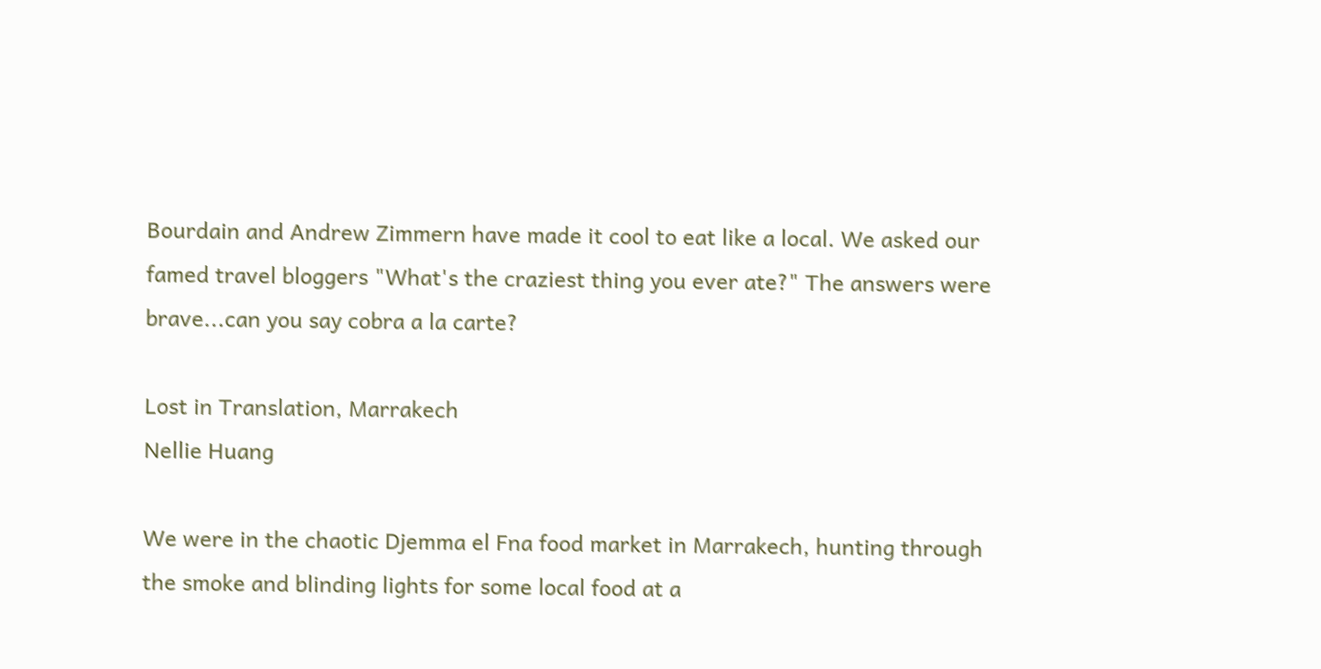Bourdain and Andrew Zimmern have made it cool to eat like a local. We asked our famed travel bloggers "What's the craziest thing you ever ate?" The answers were brave...can you say cobra a la carte?

Lost in Translation, Marrakech
Nellie Huang

We were in the chaotic Djemma el Fna food market in Marrakech, hunting through the smoke and blinding lights for some local food at a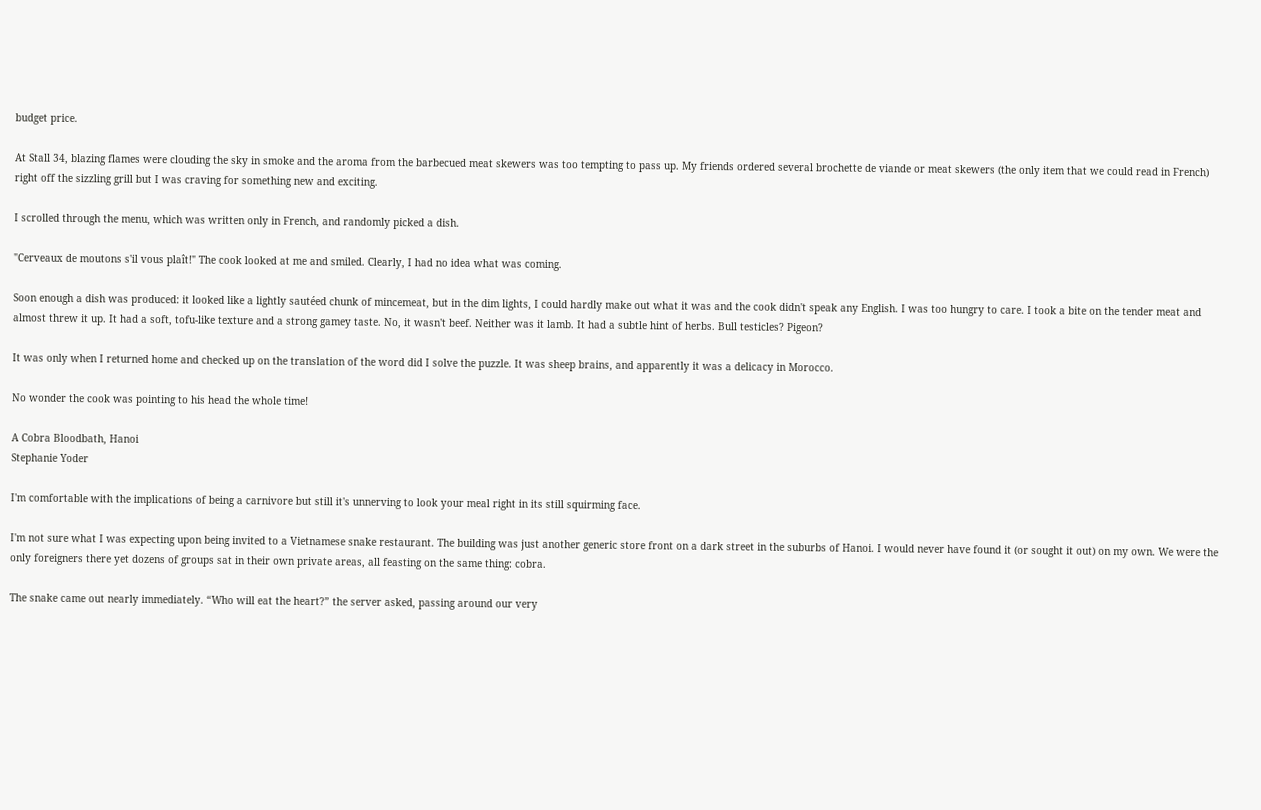budget price.

At Stall 34, blazing flames were clouding the sky in smoke and the aroma from the barbecued meat skewers was too tempting to pass up. My friends ordered several brochette de viande or meat skewers (the only item that we could read in French) right off the sizzling grill but I was craving for something new and exciting.

I scrolled through the menu, which was written only in French, and randomly picked a dish.

"Cerveaux de moutons s'il vous plaît!" The cook looked at me and smiled. Clearly, I had no idea what was coming.

Soon enough a dish was produced: it looked like a lightly sautéed chunk of mincemeat, but in the dim lights, I could hardly make out what it was and the cook didn't speak any English. I was too hungry to care. I took a bite on the tender meat and almost threw it up. It had a soft, tofu-like texture and a strong gamey taste. No, it wasn't beef. Neither was it lamb. It had a subtle hint of herbs. Bull testicles? Pigeon?

It was only when I returned home and checked up on the translation of the word did I solve the puzzle. It was sheep brains, and apparently it was a delicacy in Morocco.

No wonder the cook was pointing to his head the whole time!

A Cobra Bloodbath, Hanoi
Stephanie Yoder

I'm comfortable with the implications of being a carnivore but still it's unnerving to look your meal right in its still squirming face.

I'm not sure what I was expecting upon being invited to a Vietnamese snake restaurant. The building was just another generic store front on a dark street in the suburbs of Hanoi. I would never have found it (or sought it out) on my own. We were the only foreigners there yet dozens of groups sat in their own private areas, all feasting on the same thing: cobra.

The snake came out nearly immediately. “Who will eat the heart?” the server asked, passing around our very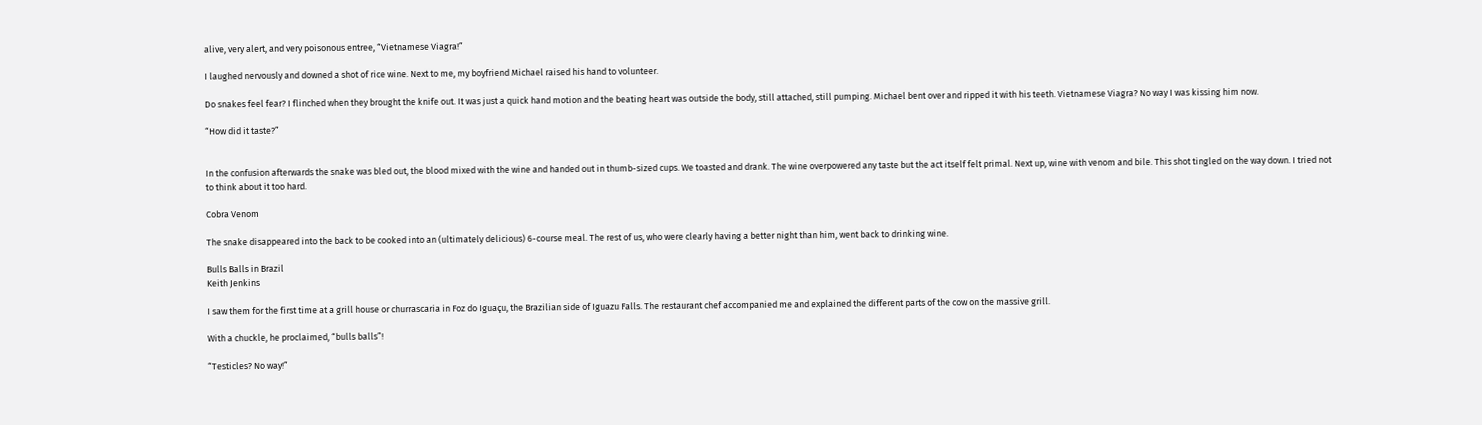alive, very alert, and very poisonous entree, “Vietnamese Viagra!”

I laughed nervously and downed a shot of rice wine. Next to me, my boyfriend Michael raised his hand to volunteer.

Do snakes feel fear? I flinched when they brought the knife out. It was just a quick hand motion and the beating heart was outside the body, still attached, still pumping. Michael bent over and ripped it with his teeth. Vietnamese Viagra? No way I was kissing him now.

“How did it taste?”


In the confusion afterwards the snake was bled out, the blood mixed with the wine and handed out in thumb-sized cups. We toasted and drank. The wine overpowered any taste but the act itself felt primal. Next up, wine with venom and bile. This shot tingled on the way down. I tried not to think about it too hard.

Cobra Venom

The snake disappeared into the back to be cooked into an (ultimately delicious) 6-course meal. The rest of us, who were clearly having a better night than him, went back to drinking wine.

Bulls Balls in Brazil
Keith Jenkins

I saw them for the first time at a grill house or churrascaria in Foz do Iguaçu, the Brazilian side of Iguazu Falls. The restaurant chef accompanied me and explained the different parts of the cow on the massive grill.

With a chuckle, he proclaimed, “bulls balls”!

“Testicles? No way!”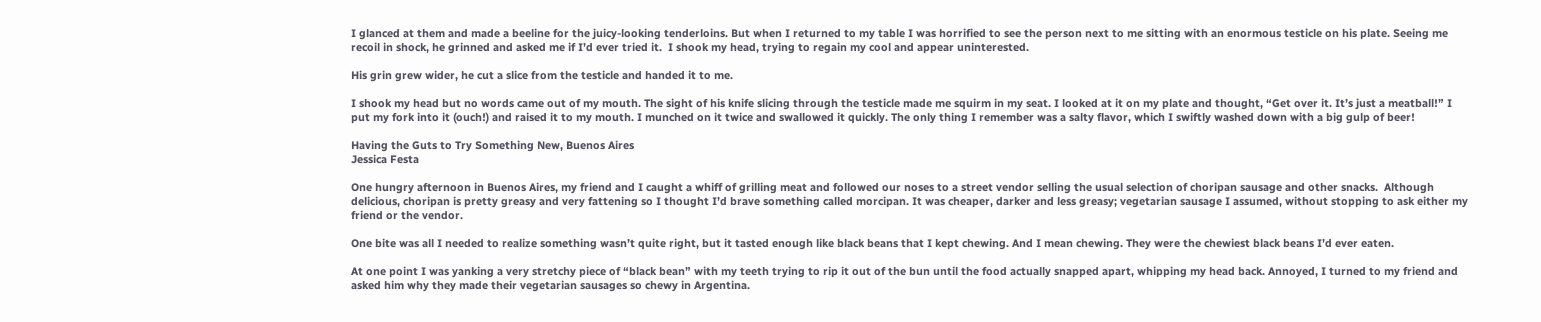I glanced at them and made a beeline for the juicy-looking tenderloins. But when I returned to my table I was horrified to see the person next to me sitting with an enormous testicle on his plate. Seeing me recoil in shock, he grinned and asked me if I’d ever tried it.  I shook my head, trying to regain my cool and appear uninterested.

His grin grew wider, he cut a slice from the testicle and handed it to me.

I shook my head but no words came out of my mouth. The sight of his knife slicing through the testicle made me squirm in my seat. I looked at it on my plate and thought, “Get over it. It’s just a meatball!” I put my fork into it (ouch!) and raised it to my mouth. I munched on it twice and swallowed it quickly. The only thing I remember was a salty flavor, which I swiftly washed down with a big gulp of beer!

Having the Guts to Try Something New, Buenos Aires
Jessica Festa

One hungry afternoon in Buenos Aires, my friend and I caught a whiff of grilling meat and followed our noses to a street vendor selling the usual selection of choripan sausage and other snacks.  Although delicious, choripan is pretty greasy and very fattening so I thought I’d brave something called morcipan. It was cheaper, darker and less greasy; vegetarian sausage I assumed, without stopping to ask either my friend or the vendor.

One bite was all I needed to realize something wasn’t quite right, but it tasted enough like black beans that I kept chewing. And I mean chewing. They were the chewiest black beans I’d ever eaten.

At one point I was yanking a very stretchy piece of “black bean” with my teeth trying to rip it out of the bun until the food actually snapped apart, whipping my head back. Annoyed, I turned to my friend and asked him why they made their vegetarian sausages so chewy in Argentina.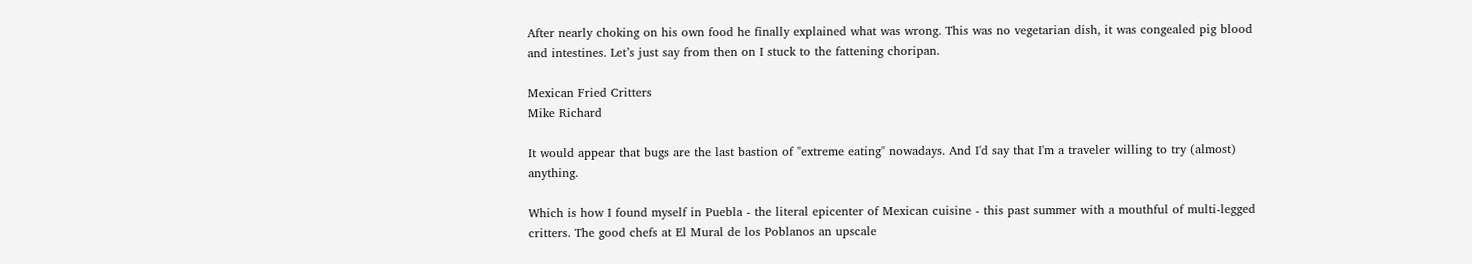After nearly choking on his own food he finally explained what was wrong. This was no vegetarian dish, it was congealed pig blood and intestines. Let’s just say from then on I stuck to the fattening choripan.

Mexican Fried Critters
Mike Richard

It would appear that bugs are the last bastion of "extreme eating" nowadays. And I'd say that I'm a traveler willing to try (almost) anything.

Which is how I found myself in Puebla - the literal epicenter of Mexican cuisine - this past summer with a mouthful of multi-legged critters. The good chefs at El Mural de los Poblanos an upscale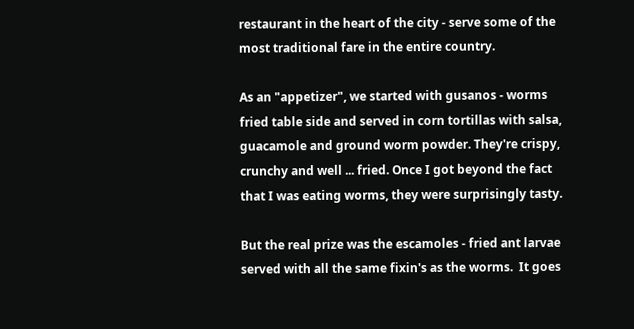restaurant in the heart of the city - serve some of the most traditional fare in the entire country.

As an "appetizer", we started with gusanos - worms fried table side and served in corn tortillas with salsa, guacamole and ground worm powder. They're crispy, crunchy and well ... fried. Once I got beyond the fact that I was eating worms, they were surprisingly tasty.

But the real prize was the escamoles - fried ant larvae served with all the same fixin's as the worms.  It goes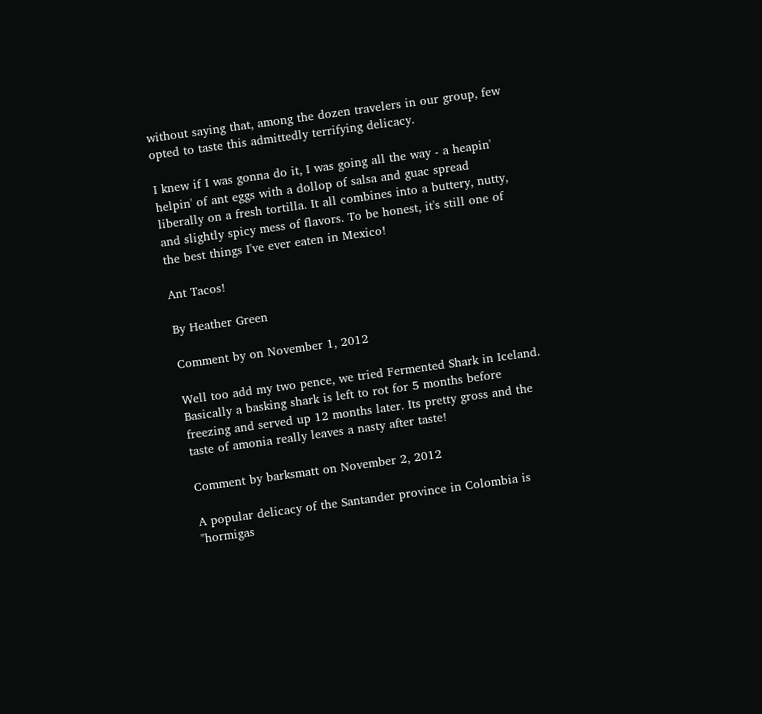without saying that, among the dozen travelers in our group, few opted to taste this admittedly terrifying delicacy.

I knew if I was gonna do it, I was going all the way - a heapin' helpin' of ant eggs with a dollop of salsa and guac spread liberally on a fresh tortilla. It all combines into a buttery, nutty, and slightly spicy mess of flavors. To be honest, it's still one of the best things I've ever eaten in Mexico!

Ant Tacos!

By Heather Green

Comment by on November 1, 2012

Well too add my two pence, we tried Fermented Shark in Iceland. Basically a basking shark is left to rot for 5 months before freezing and served up 12 months later. Its pretty gross and the taste of amonia really leaves a nasty after taste!

Comment by barksmatt on November 2, 2012

A popular delicacy of the Santander province in Colombia is "hormigas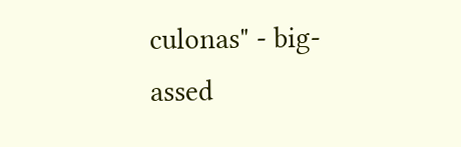culonas" - big-assed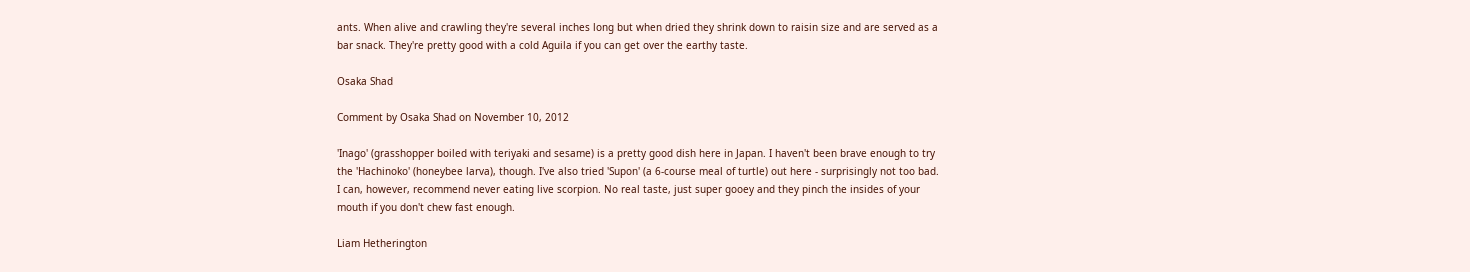ants. When alive and crawling they're several inches long but when dried they shrink down to raisin size and are served as a bar snack. They're pretty good with a cold Aguila if you can get over the earthy taste.

Osaka Shad

Comment by Osaka Shad on November 10, 2012

'Inago' (grasshopper boiled with teriyaki and sesame) is a pretty good dish here in Japan. I haven't been brave enough to try the 'Hachinoko' (honeybee larva), though. I've also tried 'Supon' (a 6-course meal of turtle) out here - surprisingly not too bad.
I can, however, recommend never eating live scorpion. No real taste, just super gooey and they pinch the insides of your mouth if you don't chew fast enough.

Liam Hetherington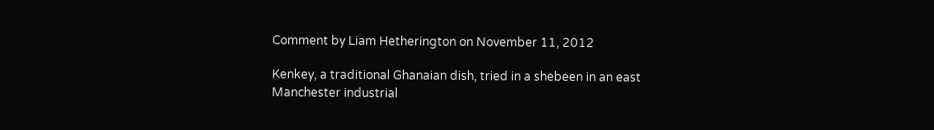Comment by Liam Hetherington on November 11, 2012

Kenkey, a traditional Ghanaian dish, tried in a shebeen in an east Manchester industrial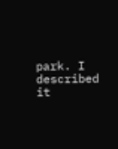park. I described it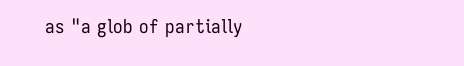as "a glob of partially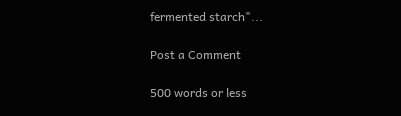fermented starch"...

Post a Comment

500 words or less